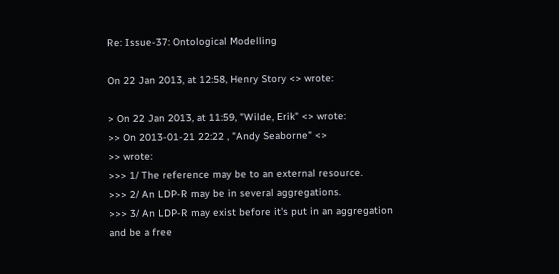Re: Issue-37: Ontological Modelling

On 22 Jan 2013, at 12:58, Henry Story <> wrote:

> On 22 Jan 2013, at 11:59, "Wilde, Erik" <> wrote:
>> On 2013-01-21 22:22 , "Andy Seaborne" <>
>> wrote:
>>> 1/ The reference may be to an external resource.
>>> 2/ An LDP-R may be in several aggregations.
>>> 3/ An LDP-R may exist before it's put in an aggregation and be a free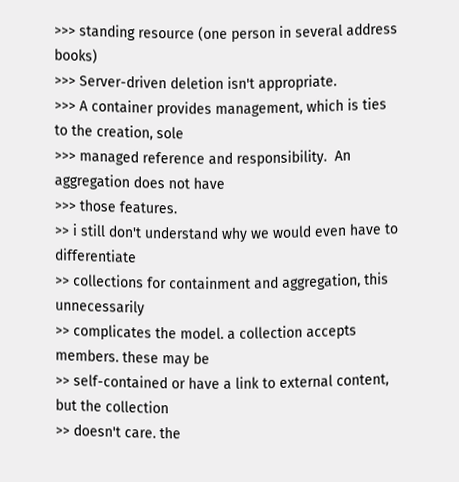>>> standing resource (one person in several address books)
>>> Server-driven deletion isn't appropriate.
>>> A container provides management, which is ties to the creation, sole
>>> managed reference and responsibility.  An aggregation does not have
>>> those features.
>> i still don't understand why we would even have to differentiate
>> collections for containment and aggregation, this unnecessarily
>> complicates the model. a collection accepts members. these may be
>> self-contained or have a link to external content, but the collection
>> doesn't care. the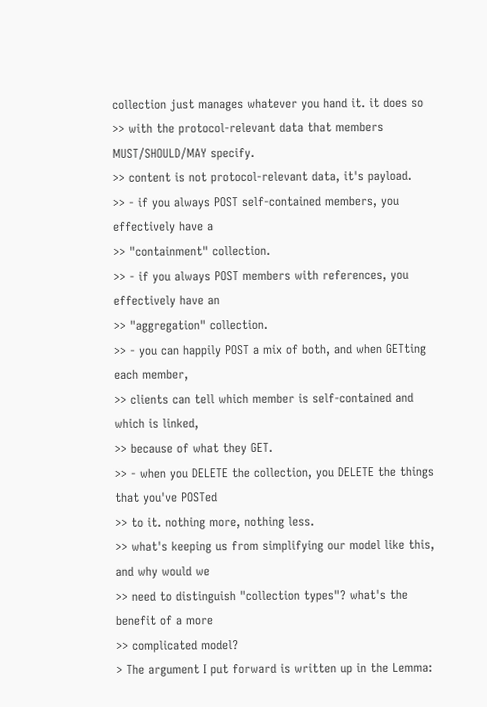collection just manages whatever you hand it. it does so
>> with the protocol-relevant data that members MUST/SHOULD/MAY specify.
>> content is not protocol-relevant data, it's payload.
>> - if you always POST self-contained members, you effectively have a
>> "containment" collection.
>> - if you always POST members with references, you effectively have an
>> "aggregation" collection.
>> - you can happily POST a mix of both, and when GETting each member,
>> clients can tell which member is self-contained and which is linked,
>> because of what they GET.
>> - when you DELETE the collection, you DELETE the things that you've POSTed
>> to it. nothing more, nothing less.
>> what's keeping us from simplifying our model like this, and why would we
>> need to distinguish "collection types"? what's the benefit of a more
>> complicated model?
> The argument I put forward is written up in the Lemma: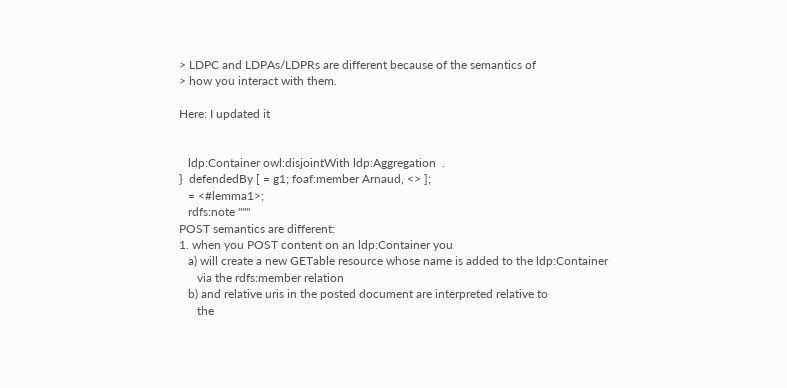> LDPC and LDPAs/LDPRs are different because of the semantics of
> how you interact with them.

Here: I updated it


   ldp:Container owl:disjointWith ldp:Aggregation  .
}  defendedBy [ = g1; foaf:member Arnaud, <> ];
   = <#lemma1>;
   rdfs:note """
POST semantics are different:
1. when you POST content on an ldp:Container you
   a) will create a new GETable resource whose name is added to the ldp:Container
      via the rdfs:member relation
   b) and relative uris in the posted document are interpreted relative to
      the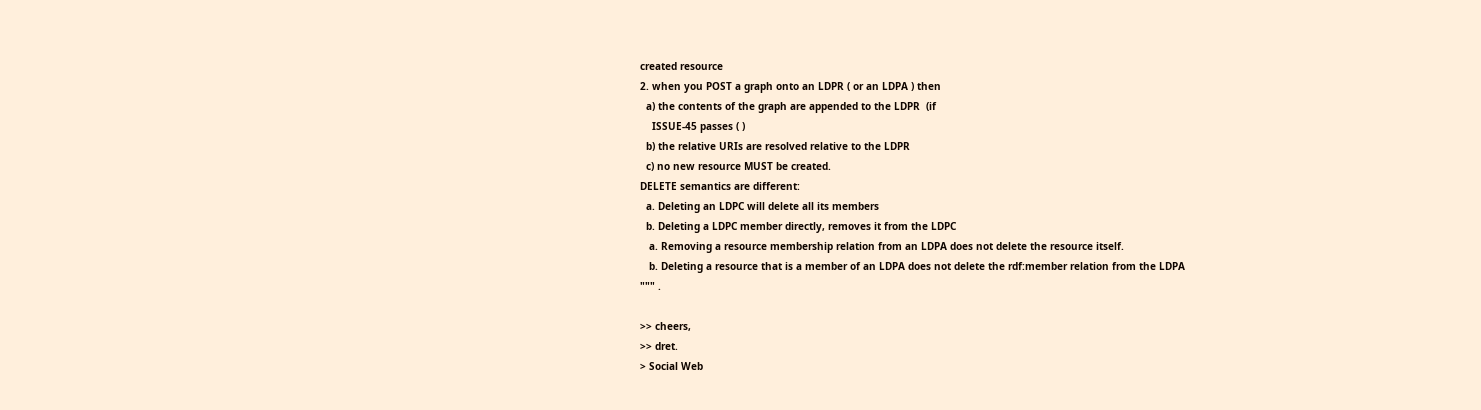created resource
2. when you POST a graph onto an LDPR ( or an LDPA ) then
  a) the contents of the graph are appended to the LDPR  (if
    ISSUE-45 passes ( )
  b) the relative URIs are resolved relative to the LDPR
  c) no new resource MUST be created.
DELETE semantics are different:
  a. Deleting an LDPC will delete all its members
  b. Deleting a LDPC member directly, removes it from the LDPC
   a. Removing a resource membership relation from an LDPA does not delete the resource itself.
   b. Deleting a resource that is a member of an LDPA does not delete the rdf:member relation from the LDPA
""" .

>> cheers,
>> dret.
> Social Web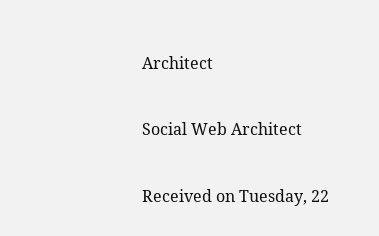Architect

Social Web Architect

Received on Tuesday, 22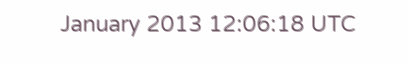January 2013 12:06:18 UTC